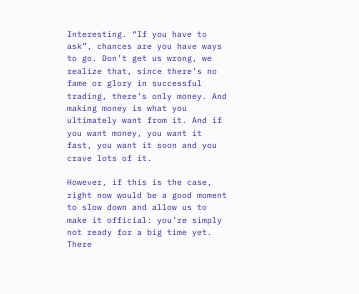Interesting. “If you have to ask”, chances are you have ways to go. Don’t get us wrong, we realize that, since there’s no fame or glory in successful trading, there’s only money. And making money is what you ultimately want from it. And if you want money, you want it fast, you want it soon and you crave lots of it.

However, if this is the case, right now would be a good moment to slow down and allow us to make it official: you’re simply not ready for a big time yet. There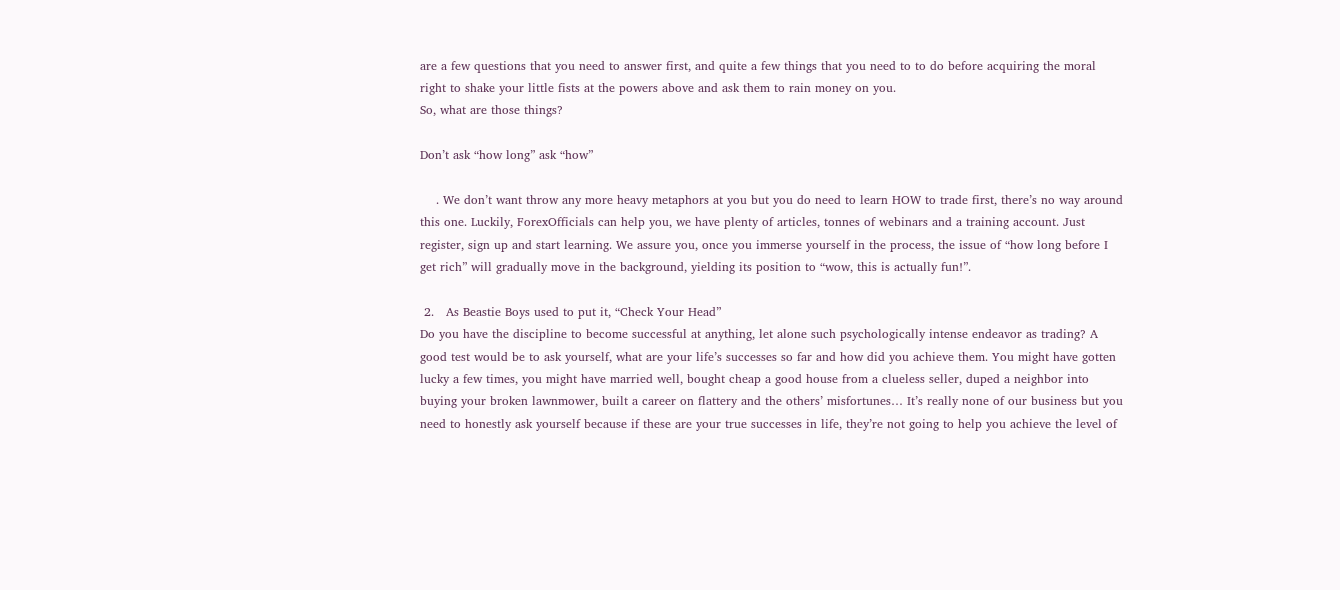are a few questions that you need to answer first, and quite a few things that you need to to do before acquiring the moral right to shake your little fists at the powers above and ask them to rain money on you.
So, what are those things?

Don’t ask “how long” ask “how”

    . We don’t want throw any more heavy metaphors at you but you do need to learn HOW to trade first, there’s no way around this one. Luckily, ForexOfficials can help you, we have plenty of articles, tonnes of webinars and a training account. Just register, sign up and start learning. We assure you, once you immerse yourself in the process, the issue of “how long before I get rich” will gradually move in the background, yielding its position to “wow, this is actually fun!”.

 2.   As Beastie Boys used to put it, “Check Your Head”
Do you have the discipline to become successful at anything, let alone such psychologically intense endeavor as trading? A good test would be to ask yourself, what are your life’s successes so far and how did you achieve them. You might have gotten lucky a few times, you might have married well, bought cheap a good house from a clueless seller, duped a neighbor into buying your broken lawnmower, built a career on flattery and the others’ misfortunes… It’s really none of our business but you need to honestly ask yourself because if these are your true successes in life, they’re not going to help you achieve the level of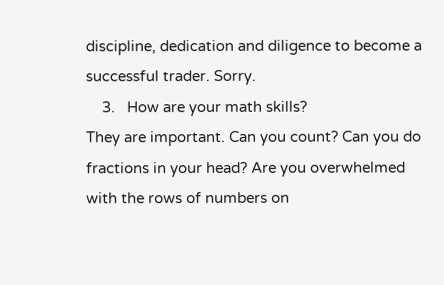discipline, dedication and diligence to become a successful trader. Sorry.
    3.   How are your math skills?
They are important. Can you count? Can you do fractions in your head? Are you overwhelmed with the rows of numbers on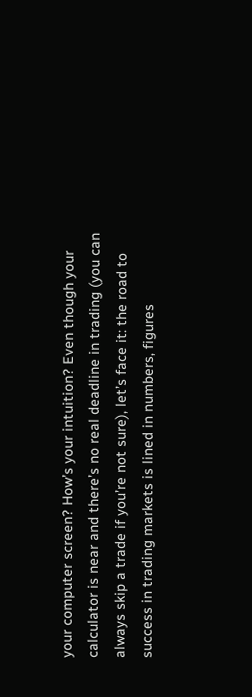your computer screen? How’s your intuition? Even though your calculator is near and there’s no real deadline in trading (you can always skip a trade if you’re not sure), let’s face it: the road to success in trading markets is lined in numbers, figures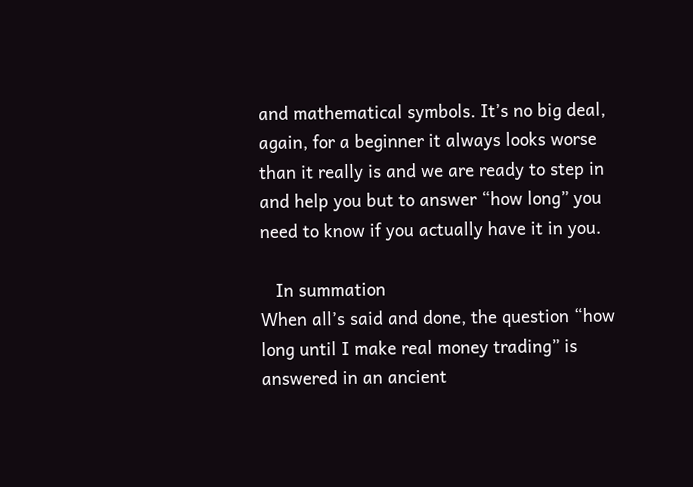and mathematical symbols. It’s no big deal, again, for a beginner it always looks worse than it really is and we are ready to step in and help you but to answer “how long” you need to know if you actually have it in you.

   In summation
When all’s said and done, the question “how long until I make real money trading” is answered in an ancient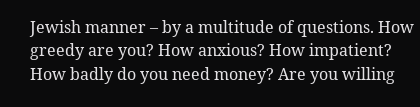Jewish manner – by a multitude of questions. How greedy are you? How anxious? How impatient? How badly do you need money? Are you willing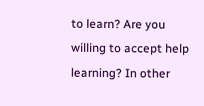to learn? Are you willing to accept help learning? In other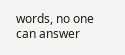words, no one can answer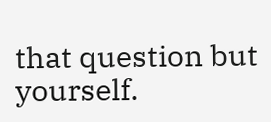that question but yourself.